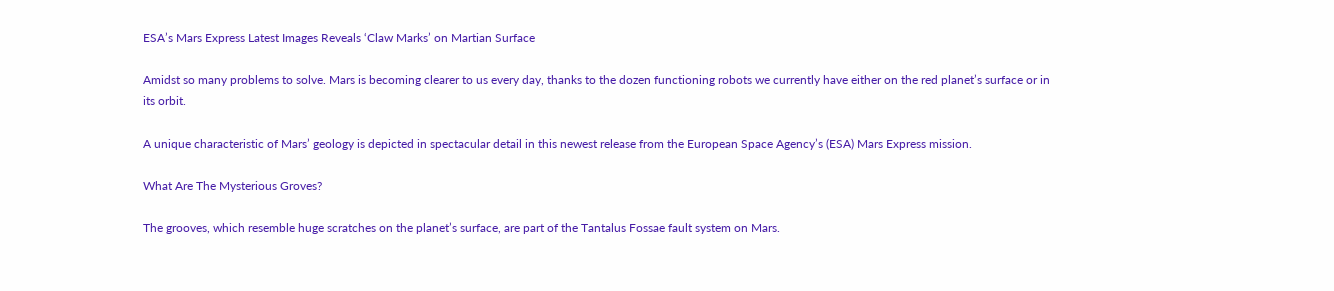ESA’s Mars Express Latest Images Reveals ‘Claw Marks’ on Martian Surface

Amidst so many problems to solve. Mars is becoming clearer to us every day, thanks to the dozen functioning robots we currently have either on the red planet’s surface or in its orbit.

A unique characteristic of Mars’ geology is depicted in spectacular detail in this newest release from the European Space Agency’s (ESA) Mars Express mission.

What Are The Mysterious Groves?

The grooves, which resemble huge scratches on the planet’s surface, are part of the Tantalus Fossae fault system on Mars.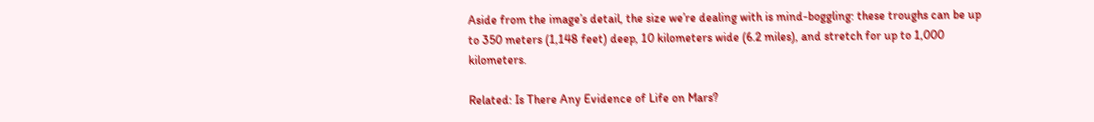Aside from the image’s detail, the size we’re dealing with is mind-boggling: these troughs can be up to 350 meters (1,148 feet) deep, 10 kilometers wide (6.2 miles), and stretch for up to 1,000 kilometers.

Related: Is There Any Evidence of Life on Mars?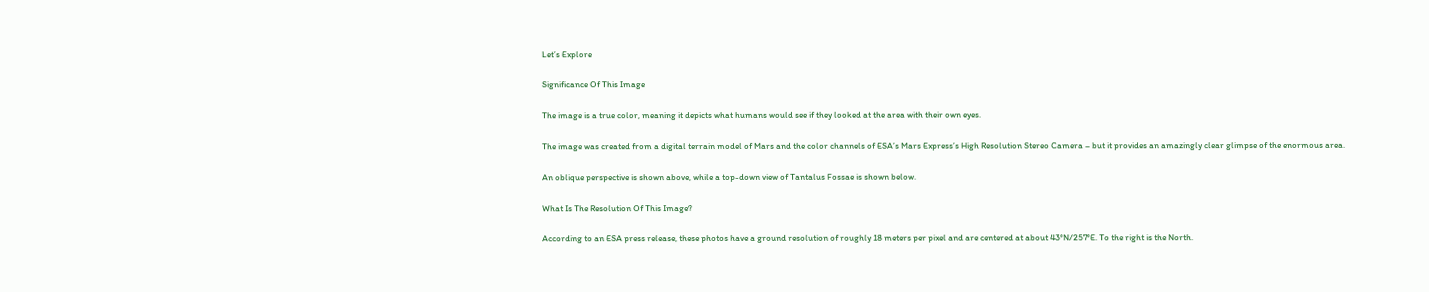Let’s Explore

Significance Of This Image

The image is a true color, meaning it depicts what humans would see if they looked at the area with their own eyes.

The image was created from a digital terrain model of Mars and the color channels of ESA’s Mars Express’s High Resolution Stereo Camera – but it provides an amazingly clear glimpse of the enormous area.

An oblique perspective is shown above, while a top-down view of Tantalus Fossae is shown below.

What Is The Resolution Of This Image?

According to an ESA press release, these photos have a ground resolution of roughly 18 meters per pixel and are centered at about 43°N/257°E. To the right is the North.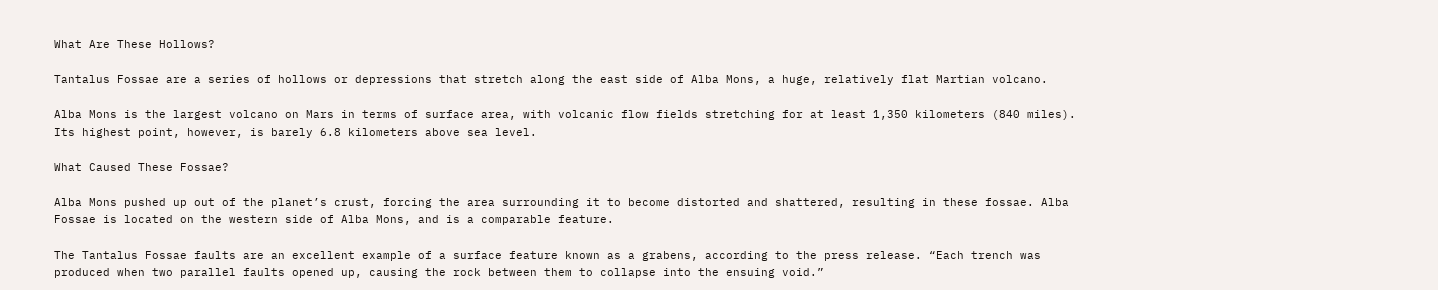What Are These Hollows?

Tantalus Fossae are a series of hollows or depressions that stretch along the east side of Alba Mons, a huge, relatively flat Martian volcano.

Alba Mons is the largest volcano on Mars in terms of surface area, with volcanic flow fields stretching for at least 1,350 kilometers (840 miles). Its highest point, however, is barely 6.8 kilometers above sea level.

What Caused These Fossae?

Alba Mons pushed up out of the planet’s crust, forcing the area surrounding it to become distorted and shattered, resulting in these fossae. Alba Fossae is located on the western side of Alba Mons, and is a comparable feature.

The Tantalus Fossae faults are an excellent example of a surface feature known as a grabens, according to the press release. “Each trench was produced when two parallel faults opened up, causing the rock between them to collapse into the ensuing void.”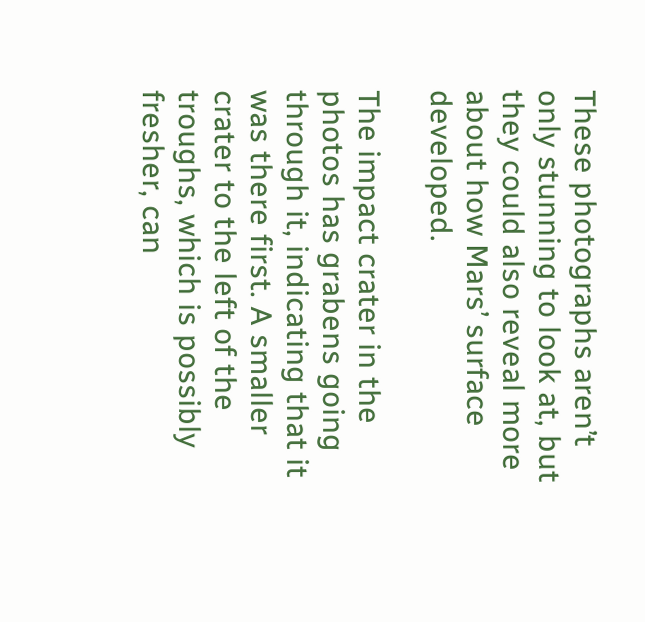These photographs aren’t only stunning to look at, but they could also reveal more about how Mars’ surface developed.

The impact crater in the photos has grabens going through it, indicating that it was there first. A smaller crater to the left of the troughs, which is possibly fresher, can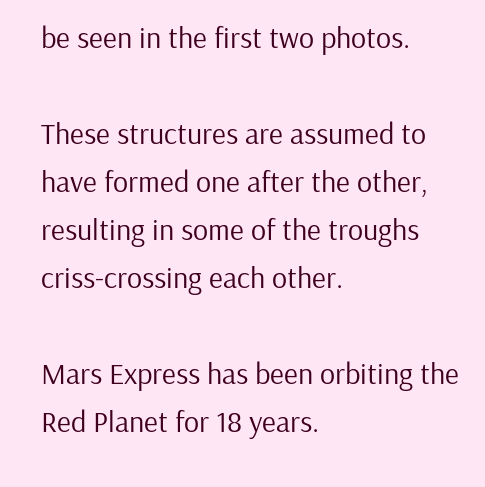be seen in the first two photos.

These structures are assumed to have formed one after the other, resulting in some of the troughs criss-crossing each other.

Mars Express has been orbiting the Red Planet for 18 years.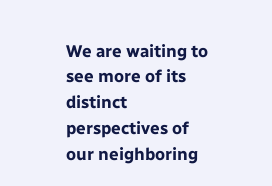We are waiting to see more of its distinct perspectives of our neighboring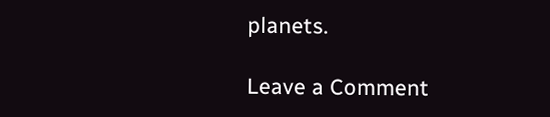planets.

Leave a Comment